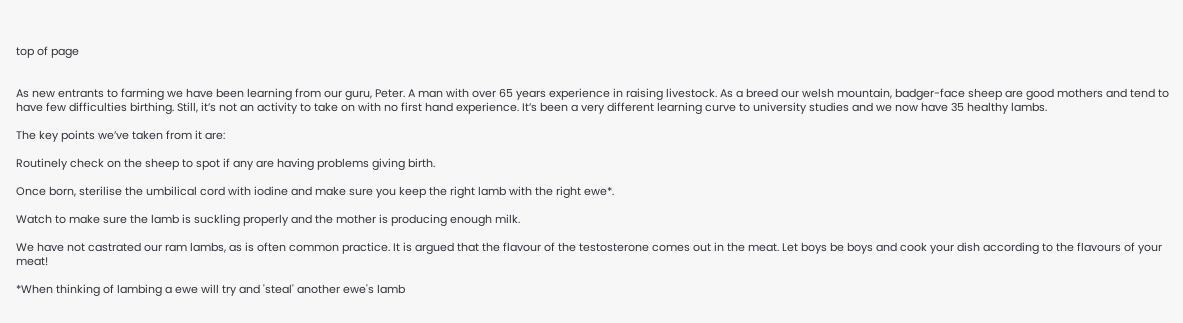top of page


As new entrants to farming we have been learning from our guru, Peter. A man with over 65 years experience in raising livestock. As a breed our welsh mountain, badger-face sheep are good mothers and tend to have few difficulties birthing. Still, it’s not an activity to take on with no first hand experience. It’s been a very different learning curve to university studies and we now have 35 healthy lambs.

The key points we’ve taken from it are:

Routinely check on the sheep to spot if any are having problems giving birth.

Once born, sterilise the umbilical cord with iodine and make sure you keep the right lamb with the right ewe*.

Watch to make sure the lamb is suckling properly and the mother is producing enough milk.

We have not castrated our ram lambs, as is often common practice. It is argued that the flavour of the testosterone comes out in the meat. Let boys be boys and cook your dish according to the flavours of your meat!

*When thinking of lambing a ewe will try and 'steal' another ewe's lamb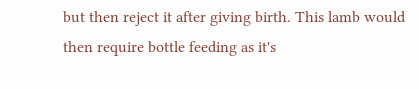but then reject it after giving birth. This lamb would then require bottle feeding as it's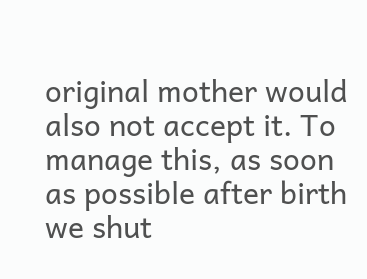original mother would also not accept it. To manage this, as soon as possible after birth we shut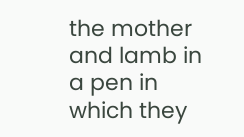the mother and lamb in a pen in which they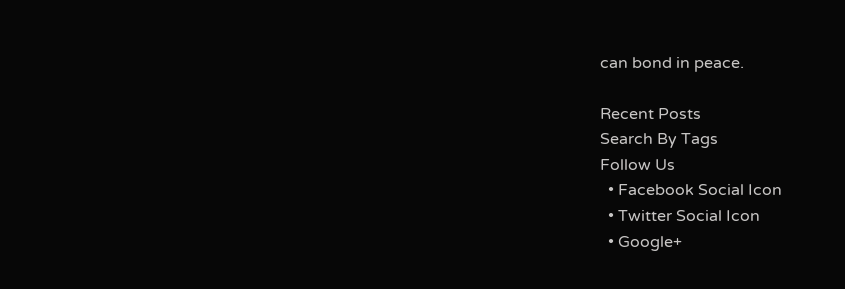can bond in peace.

Recent Posts
Search By Tags
Follow Us
  • Facebook Social Icon
  • Twitter Social Icon
  • Google+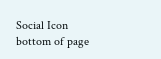Social Icon
bottom of page